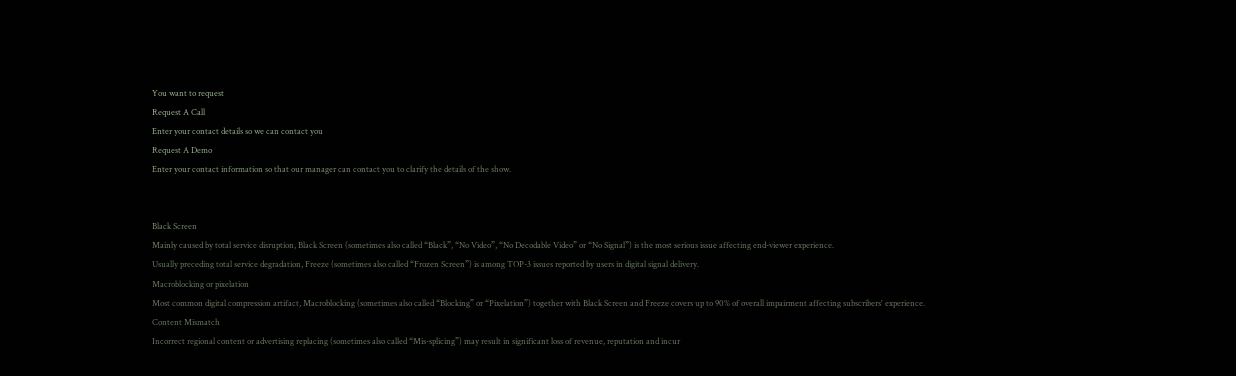You want to request
Request A Call
Enter your contact details so we can contact you
Request A Demo
Enter your contact information so that our manager can contact you to clarify the details of the show.


Black Screen
Mainly caused by total service disruption, Black Screen (sometimes also called “Black”, “No Video”, “No Decodable Video” or “No Signal”) is the most serious issue affecting end-viewer experience.
Usually preceding total service degradation, Freeze (sometimes also called “Frozen Screen”) is among TOP-3 issues reported by users in digital signal delivery.
Macroblocking or pixelation
Most common digital compression artifact, Macroblocking (sometimes also called “Blocking” or “Pixelation”) together with Black Screen and Freeze covers up to 90% of overall impairment affecting subscribers' experience.
Content Mismatch
Incorrect regional content or advertising replacing (sometimes also called “Mis-splicing”) may result in significant loss of revenue, reputation and incur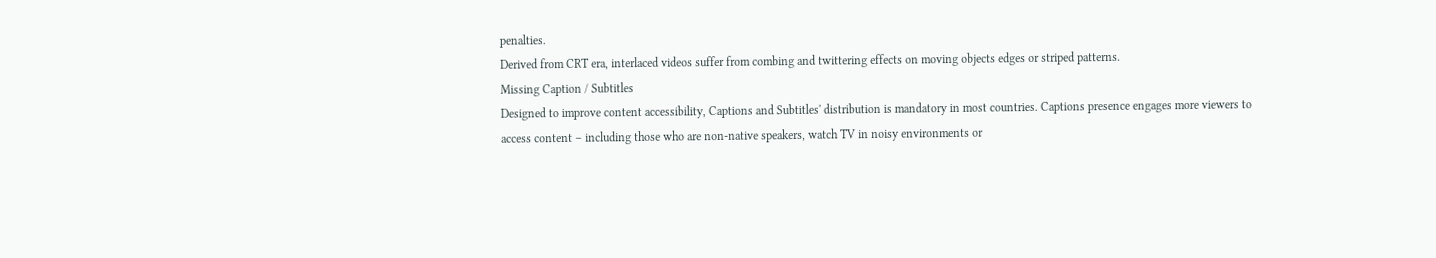penalties.
Derived from CRT era, interlaced videos suffer from combing and twittering effects on moving objects edges or striped patterns.
Missing Caption / Subtitles
Designed to improve content accessibility, Captions and Subtitles' distribution is mandatory in most countries. Captions presence engages more viewers to access content – including those who are non-native speakers, watch TV in noisy environments or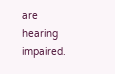are hearing impaired.